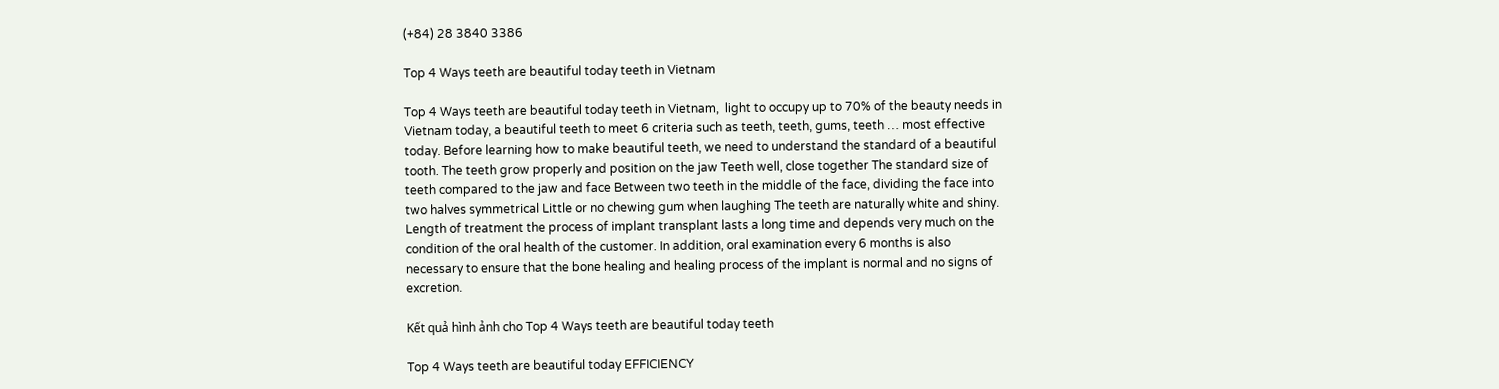(+84) 28 3840 3386

Top 4 Ways teeth are beautiful today teeth in Vietnam

Top 4 Ways teeth are beautiful today teeth in Vietnam,  light to occupy up to 70% of the beauty needs in Vietnam today, a beautiful teeth to meet 6 criteria such as teeth, teeth, gums, teeth … most effective today. Before learning how to make beautiful teeth, we need to understand the standard of a beautiful tooth. The teeth grow properly and position on the jaw Teeth well, close together The standard size of teeth compared to the jaw and face Between two teeth in the middle of the face, dividing the face into two halves symmetrical Little or no chewing gum when laughing The teeth are naturally white and shiny. Length of treatment the process of implant transplant lasts a long time and depends very much on the condition of the oral health of the customer. In addition, oral examination every 6 months is also necessary to ensure that the bone healing and healing process of the implant is normal and no signs of excretion.

Kết quả hình ảnh cho Top 4 Ways teeth are beautiful today teeth

Top 4 Ways teeth are beautiful today EFFICIENCY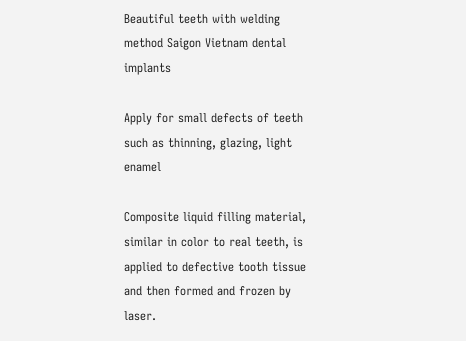Beautiful teeth with welding method Saigon Vietnam dental implants

Apply for small defects of teeth such as thinning, glazing, light enamel

Composite liquid filling material, similar in color to real teeth, is applied to defective tooth tissue and then formed and frozen by laser.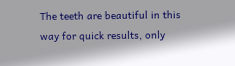The teeth are beautiful in this way for quick results, only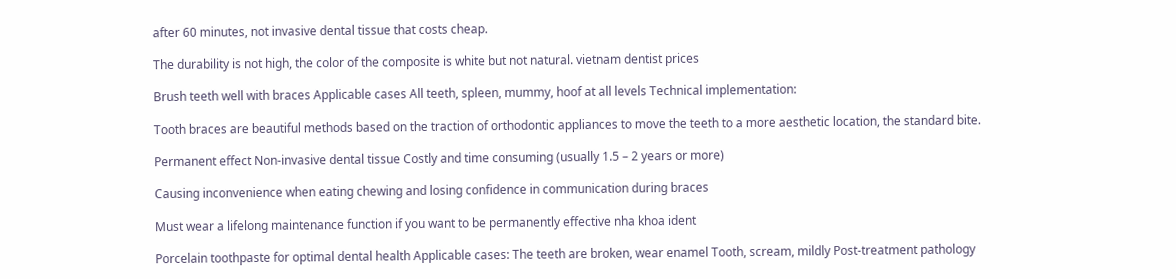after 60 minutes, not invasive dental tissue that costs cheap.

The durability is not high, the color of the composite is white but not natural. vietnam dentist prices

Brush teeth well with braces Applicable cases All teeth, spleen, mummy, hoof at all levels Technical implementation:

Tooth braces are beautiful methods based on the traction of orthodontic appliances to move the teeth to a more aesthetic location, the standard bite.

Permanent effect Non-invasive dental tissue Costly and time consuming (usually 1.5 – 2 years or more)

Causing inconvenience when eating chewing and losing confidence in communication during braces

Must wear a lifelong maintenance function if you want to be permanently effective nha khoa ident

Porcelain toothpaste for optimal dental health Applicable cases: The teeth are broken, wear enamel Tooth, scream, mildly Post-treatment pathology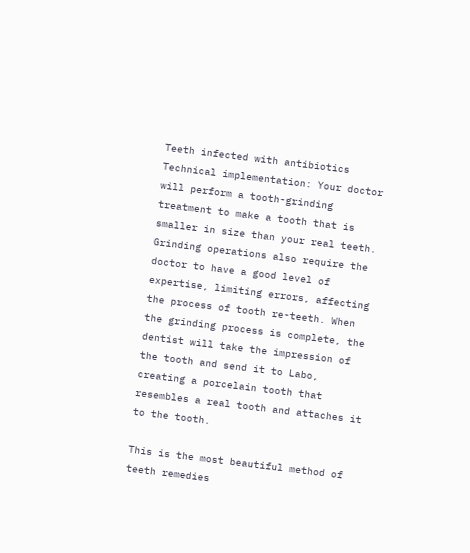Teeth infected with antibiotics Technical implementation: Your doctor will perform a tooth-grinding treatment to make a tooth that is smaller in size than your real teeth. Grinding operations also require the doctor to have a good level of expertise, limiting errors, affecting the process of tooth re-teeth. When the grinding process is complete, the dentist will take the impression of the tooth and send it to Labo, creating a porcelain tooth that resembles a real tooth and attaches it to the tooth.

This is the most beautiful method of teeth remedies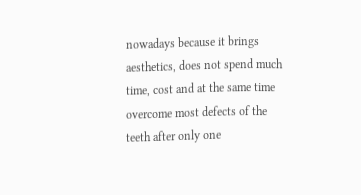nowadays because it brings aesthetics, does not spend much time, cost and at the same time overcome most defects of the teeth after only one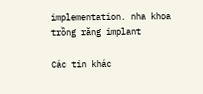implementation. nha khoa trồng răng implant

Các tin khác